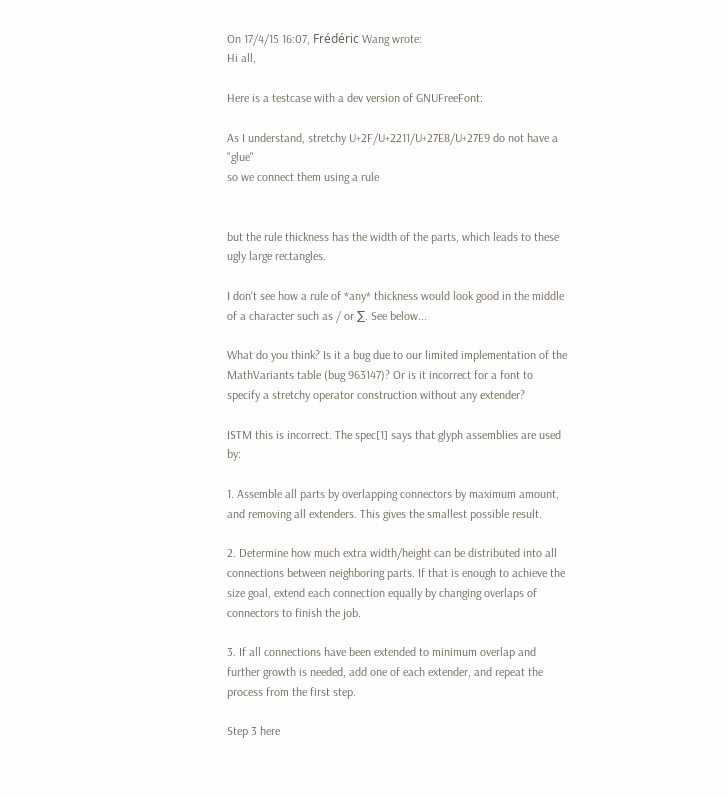On 17/4/15 16:07, Frédéric Wang wrote:
Hi all,

Here is a testcase with a dev version of GNUFreeFont:

As I understand, stretchy U+2F/U+2211/U+27E8/U+27E9 do not have a "glue"
so we connect them using a rule


but the rule thickness has the width of the parts, which leads to these
ugly large rectangles.

I don't see how a rule of *any* thickness would look good in the middle of a character such as / or ∑. See below...

What do you think? Is it a bug due to our limited implementation of the
MathVariants table (bug 963147)? Or is it incorrect for a font to
specify a stretchy operator construction without any extender?

ISTM this is incorrect. The spec[1] says that glyph assemblies are used by:

1. Assemble all parts by overlapping connectors by maximum amount, and removing all extenders. This gives the smallest possible result.

2. Determine how much extra width/height can be distributed into all connections between neighboring parts. If that is enough to achieve the size goal, extend each connection equally by changing overlaps of connectors to finish the job.

3. If all connections have been extended to minimum overlap and further growth is needed, add one of each extender, and repeat the process from the first step.

Step 3 here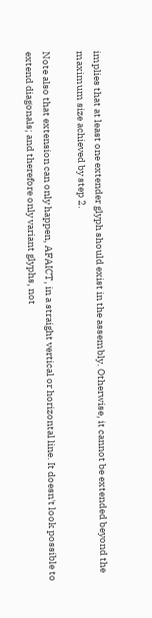implies that at least one extender glyph should exist in the assembly. Otherwise, it cannot be extended beyond the maximum size achieved by step 2.

Note also that extension can only happen, AFAICT, in a straight vertical or horizontal line. It doesn't look possible to extend diagonals; and therefore only variant glyphs, not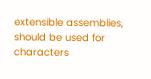extensible assemblies, should be used for characters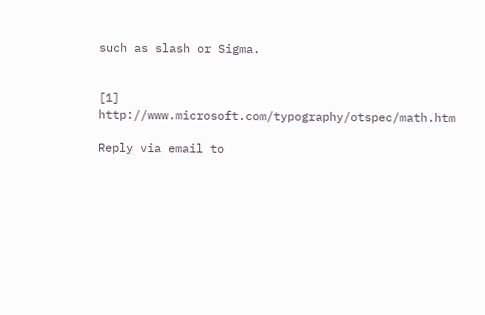such as slash or Sigma.


[1] http://www.microsoft.com/typography/otspec/math.htm

Reply via email to